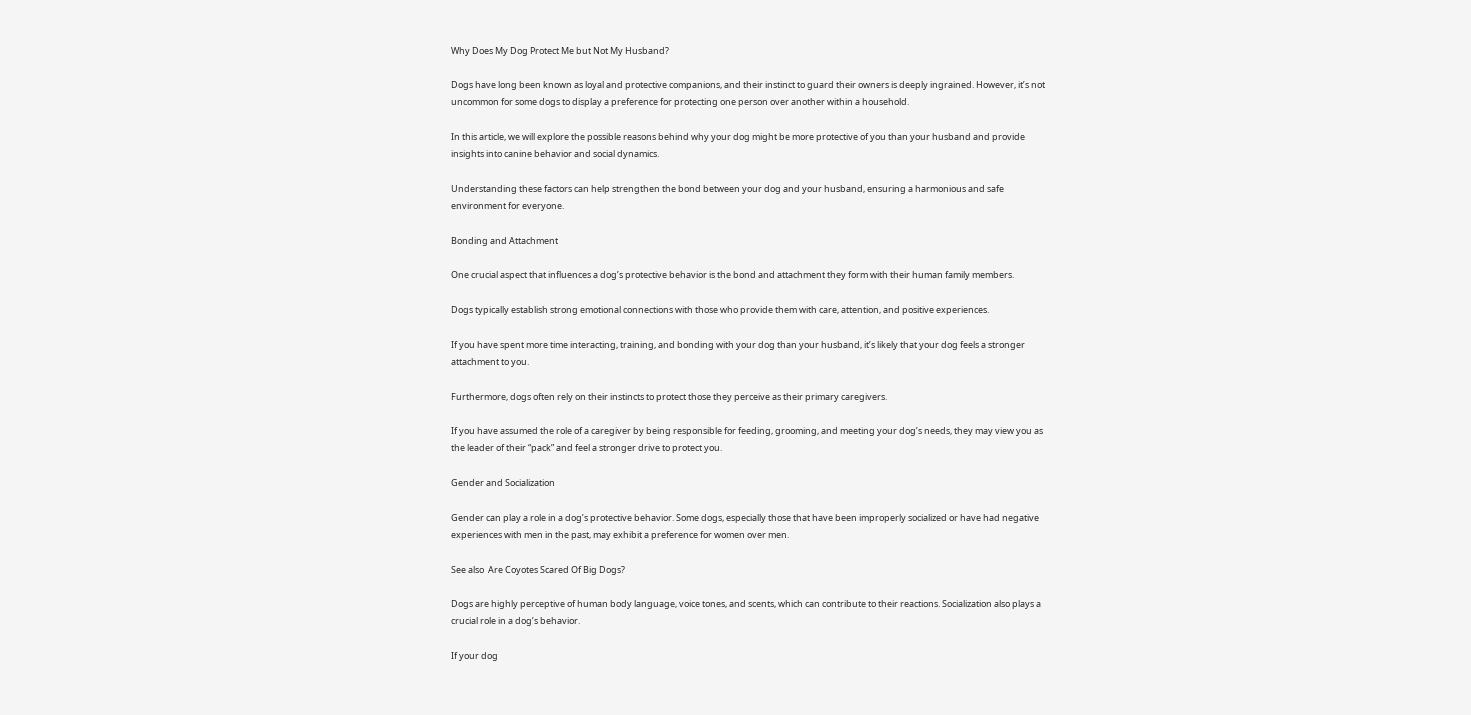Why Does My Dog Protect Me but Not My Husband?

Dogs have long been known as loyal and protective companions, and their instinct to guard their owners is deeply ingrained. However, it’s not uncommon for some dogs to display a preference for protecting one person over another within a household.

In this article, we will explore the possible reasons behind why your dog might be more protective of you than your husband and provide insights into canine behavior and social dynamics.

Understanding these factors can help strengthen the bond between your dog and your husband, ensuring a harmonious and safe environment for everyone.

Bonding and Attachment

One crucial aspect that influences a dog’s protective behavior is the bond and attachment they form with their human family members.

Dogs typically establish strong emotional connections with those who provide them with care, attention, and positive experiences.

If you have spent more time interacting, training, and bonding with your dog than your husband, it’s likely that your dog feels a stronger attachment to you.

Furthermore, dogs often rely on their instincts to protect those they perceive as their primary caregivers.

If you have assumed the role of a caregiver by being responsible for feeding, grooming, and meeting your dog’s needs, they may view you as the leader of their “pack” and feel a stronger drive to protect you.

Gender and Socialization

Gender can play a role in a dog’s protective behavior. Some dogs, especially those that have been improperly socialized or have had negative experiences with men in the past, may exhibit a preference for women over men.

See also  Are Coyotes Scared Of Big Dogs?

Dogs are highly perceptive of human body language, voice tones, and scents, which can contribute to their reactions. Socialization also plays a crucial role in a dog’s behavior.

If your dog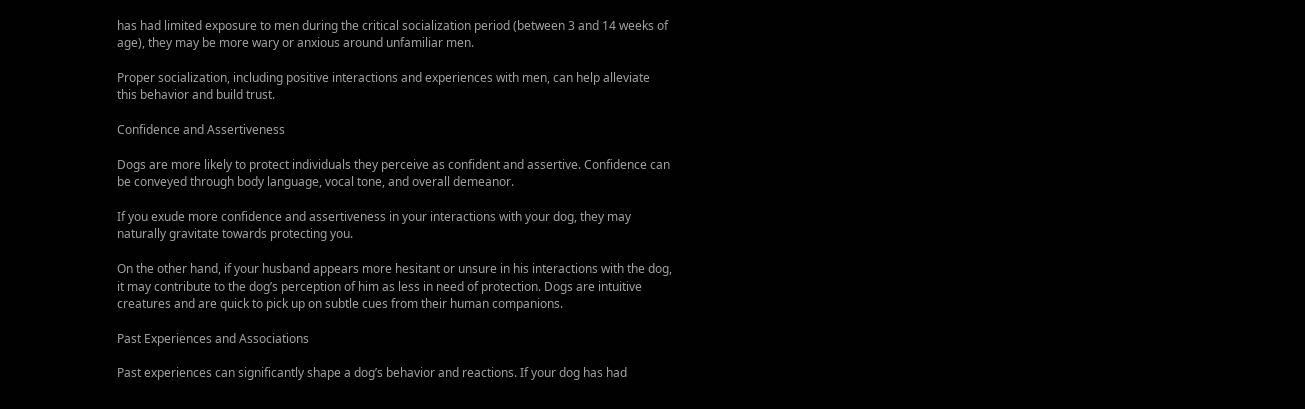has had limited exposure to men during the critical socialization period (between 3 and 14 weeks of age), they may be more wary or anxious around unfamiliar men.

Proper socialization, including positive interactions and experiences with men, can help alleviate this behavior and build trust.

Confidence and Assertiveness

Dogs are more likely to protect individuals they perceive as confident and assertive. Confidence can be conveyed through body language, vocal tone, and overall demeanor.

If you exude more confidence and assertiveness in your interactions with your dog, they may naturally gravitate towards protecting you.

On the other hand, if your husband appears more hesitant or unsure in his interactions with the dog, it may contribute to the dog’s perception of him as less in need of protection. Dogs are intuitive creatures and are quick to pick up on subtle cues from their human companions.

Past Experiences and Associations

Past experiences can significantly shape a dog’s behavior and reactions. If your dog has had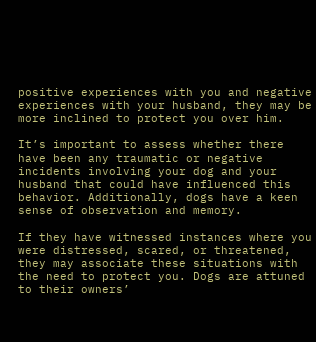positive experiences with you and negative experiences with your husband, they may be more inclined to protect you over him.

It’s important to assess whether there have been any traumatic or negative incidents involving your dog and your husband that could have influenced this behavior. Additionally, dogs have a keen sense of observation and memory.

If they have witnessed instances where you were distressed, scared, or threatened, they may associate these situations with the need to protect you. Dogs are attuned to their owners’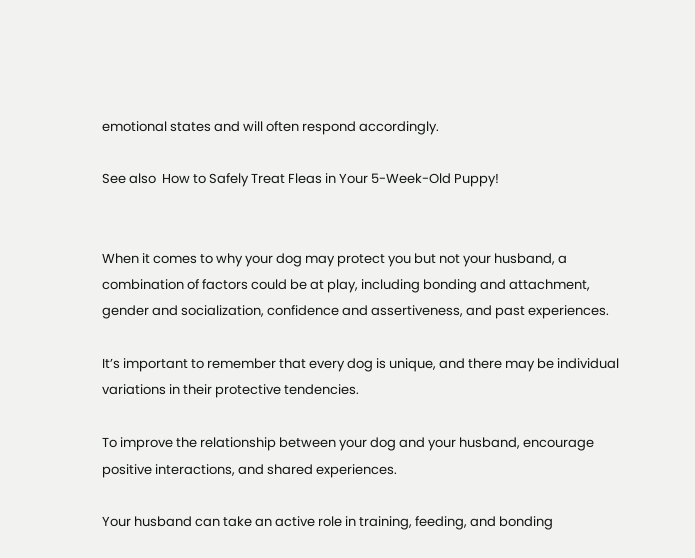emotional states and will often respond accordingly.

See also  How to Safely Treat Fleas in Your 5-Week-Old Puppy!


When it comes to why your dog may protect you but not your husband, a combination of factors could be at play, including bonding and attachment, gender and socialization, confidence and assertiveness, and past experiences.

It’s important to remember that every dog is unique, and there may be individual variations in their protective tendencies.

To improve the relationship between your dog and your husband, encourage positive interactions, and shared experiences.

Your husband can take an active role in training, feeding, and bonding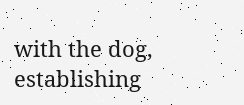with the dog, establishing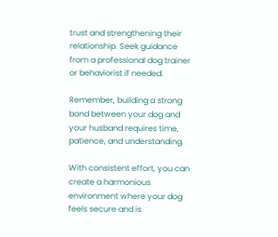trust and strengthening their relationship. Seek guidance from a professional dog trainer or behaviorist if needed.

Remember, building a strong bond between your dog and your husband requires time, patience, and understanding.

With consistent effort, you can create a harmonious environment where your dog feels secure and is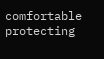comfortable protecting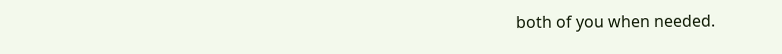both of you when needed.